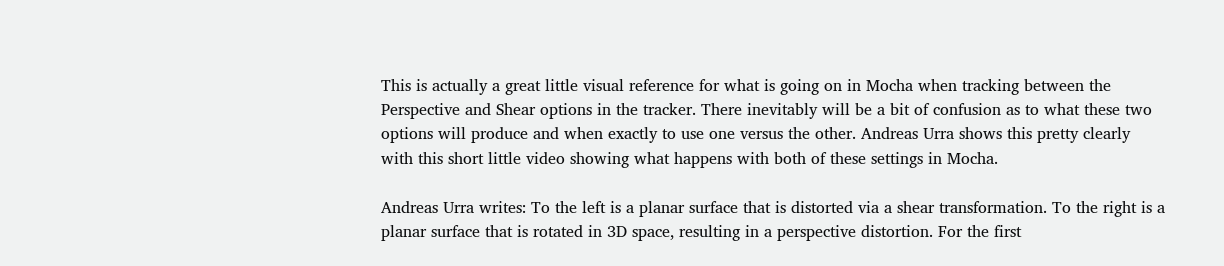This is actually a great little visual reference for what is going on in Mocha when tracking between the Perspective and Shear options in the tracker. There inevitably will be a bit of confusion as to what these two options will produce and when exactly to use one versus the other. Andreas Urra shows this pretty clearly with this short little video showing what happens with both of these settings in Mocha.

Andreas Urra writes: To the left is a planar surface that is distorted via a shear transformation. To the right is a planar surface that is rotated in 3D space, resulting in a perspective distortion. For the first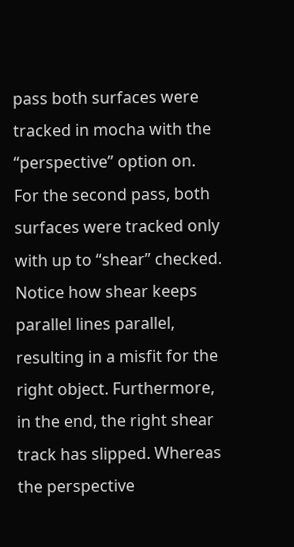pass both surfaces were tracked in mocha with the “perspective” option on. For the second pass, both surfaces were tracked only with up to “shear” checked. Notice how shear keeps parallel lines parallel, resulting in a misfit for the right object. Furthermore, in the end, the right shear track has slipped. Whereas the perspective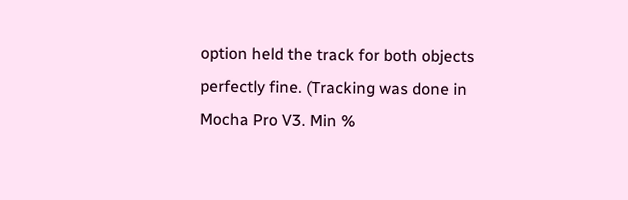option held the track for both objects perfectly fine. (Tracking was done in Mocha Pro V3. Min %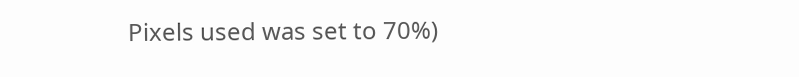Pixels used was set to 70%)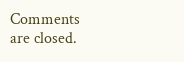Comments are closed.